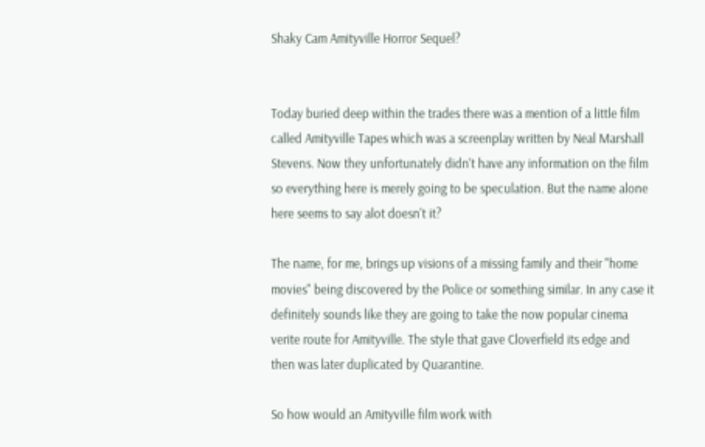Shaky Cam Amityville Horror Sequel?


Today buried deep within the trades there was a mention of a little film called Amityville Tapes which was a screenplay written by Neal Marshall Stevens. Now they unfortunately didn't have any information on the film so everything here is merely going to be speculation. But the name alone here seems to say alot doesn't it?

The name, for me, brings up visions of a missing family and their "home movies" being discovered by the Police or something similar. In any case it definitely sounds like they are going to take the now popular cinema verite route for Amityville. The style that gave Cloverfield its edge and then was later duplicated by Quarantine.

So how would an Amityville film work with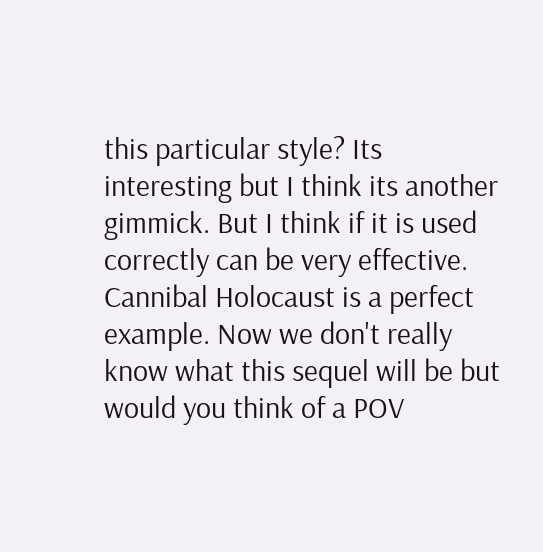this particular style? Its interesting but I think its another gimmick. But I think if it is used correctly can be very effective. Cannibal Holocaust is a perfect example. Now we don't really know what this sequel will be but would you think of a POV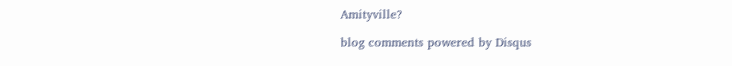Amityville?

blog comments powered by Disqus